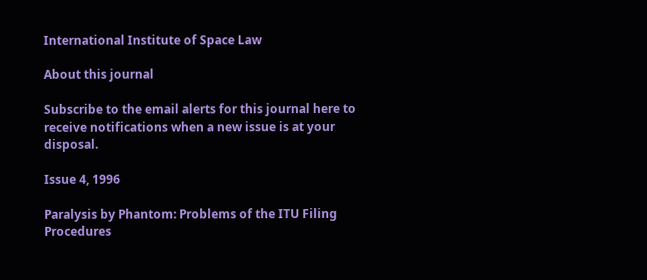International Institute of Space Law

About this journal

Subscribe to the email alerts for this journal here to receive notifications when a new issue is at your disposal.

Issue 4, 1996

Paralysis by Phantom: Problems of the ITU Filing Procedures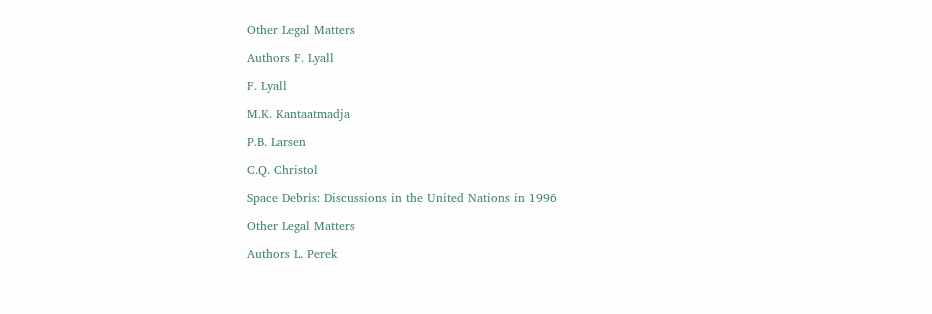Other Legal Matters

Authors F. Lyall

F. Lyall

M.K. Kantaatmadja

P.B. Larsen

C.Q. Christol

Space Debris: Discussions in the United Nations in 1996

Other Legal Matters

Authors L. Perek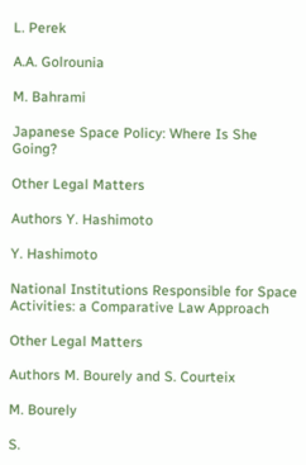L. Perek

A.A. Golrounia

M. Bahrami

Japanese Space Policy: Where Is She Going?

Other Legal Matters

Authors Y. Hashimoto

Y. Hashimoto

National Institutions Responsible for Space Activities: a Comparative Law Approach

Other Legal Matters

Authors M. Bourely and S. Courteix

M. Bourely

S.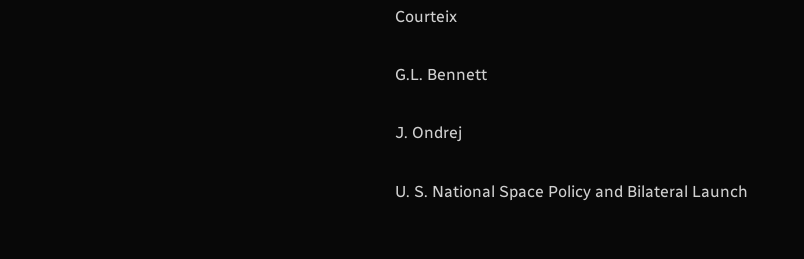Courteix

G.L. Bennett

J. Ondrej

U. S. National Space Policy and Bilateral Launch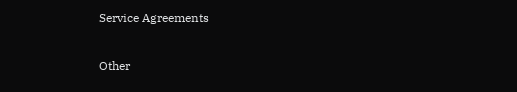Service Agreements

Other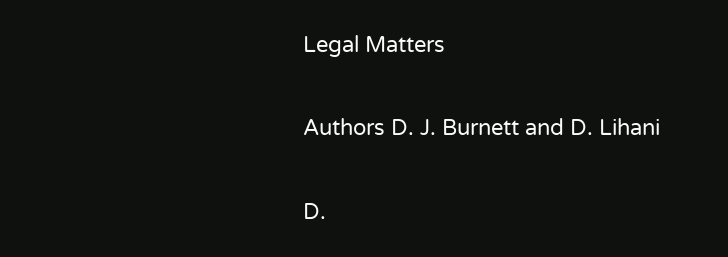Legal Matters

Authors D. J. Burnett and D. Lihani

D.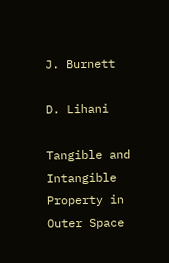J. Burnett

D. Lihani

Tangible and Intangible Property in Outer Space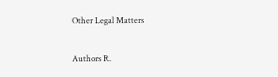Other Legal Matters

Authors R.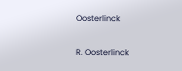Oosterlinck

R. Oosterlinck